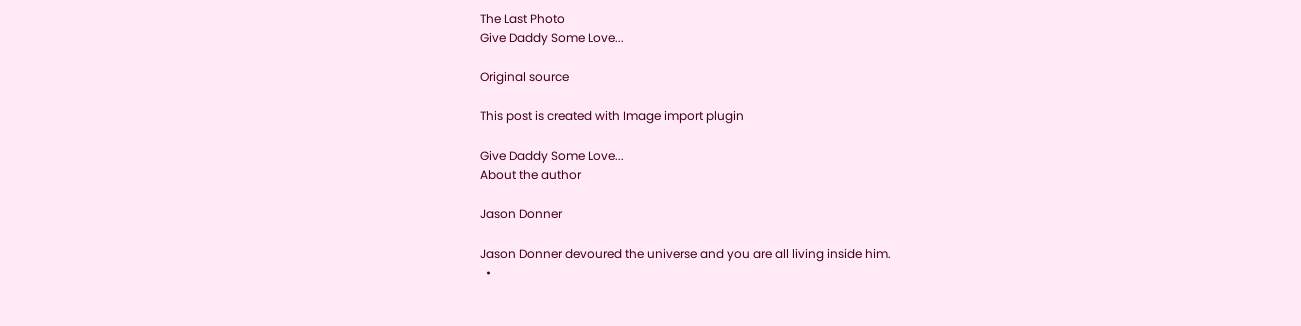The Last Photo
Give Daddy Some Love...

Original source

This post is created with Image import plugin

Give Daddy Some Love...
About the author

Jason Donner

Jason Donner devoured the universe and you are all living inside him.
  •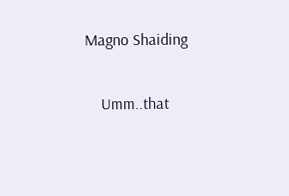Magno Shaiding

    Umm..that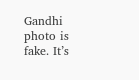Gandhi photo is fake. It’s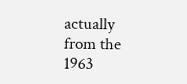actually from the 1963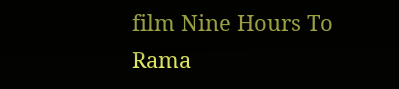film Nine Hours To Rama